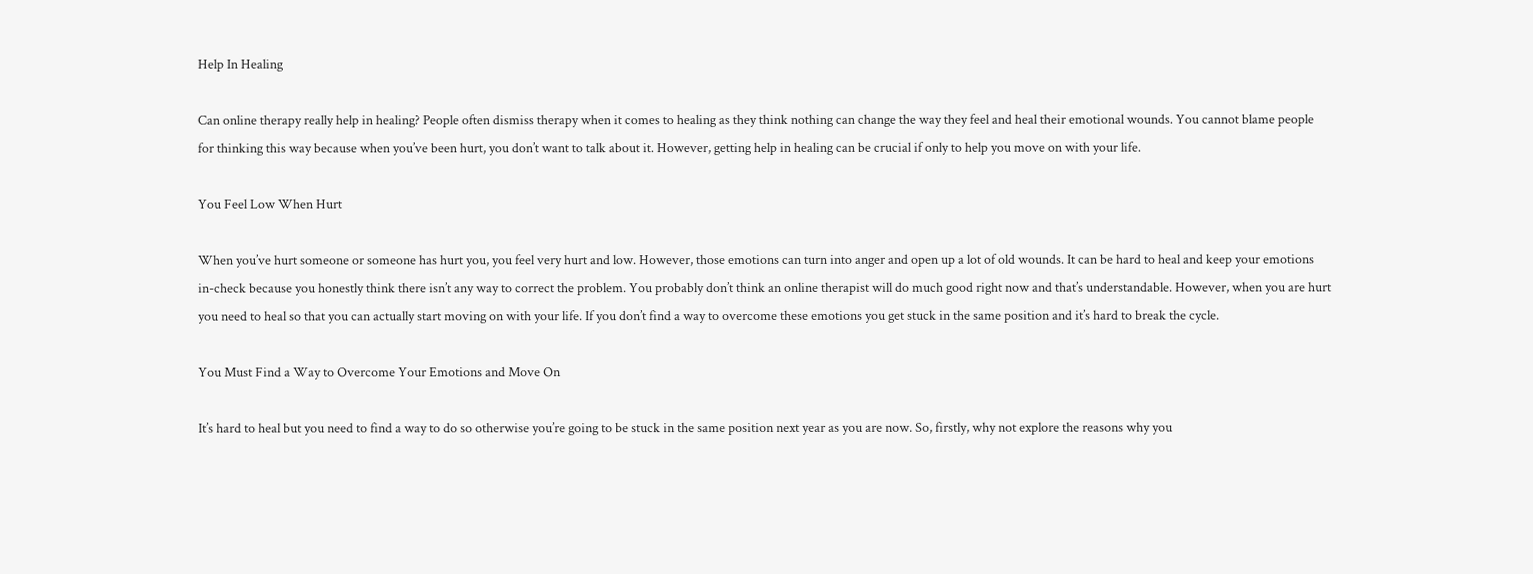Help In Healing

Can online therapy really help in healing? People often dismiss therapy when it comes to healing as they think nothing can change the way they feel and heal their emotional wounds. You cannot blame people for thinking this way because when you’ve been hurt, you don’t want to talk about it. However, getting help in healing can be crucial if only to help you move on with your life.

You Feel Low When Hurt

When you’ve hurt someone or someone has hurt you, you feel very hurt and low. However, those emotions can turn into anger and open up a lot of old wounds. It can be hard to heal and keep your emotions in-check because you honestly think there isn’t any way to correct the problem. You probably don’t think an online therapist will do much good right now and that’s understandable. However, when you are hurt you need to heal so that you can actually start moving on with your life. If you don’t find a way to overcome these emotions you get stuck in the same position and it’s hard to break the cycle.

You Must Find a Way to Overcome Your Emotions and Move On

It’s hard to heal but you need to find a way to do so otherwise you’re going to be stuck in the same position next year as you are now. So, firstly, why not explore the reasons why you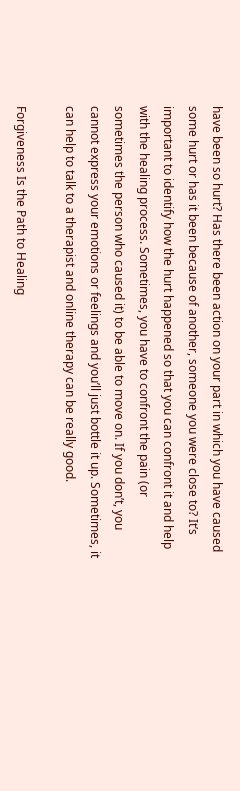have been so hurt? Has there been action on your part in which you have caused some hurt or has it been because of another, someone you were close to? It’s important to identify how the hurt happened so that you can confront it and help with the healing process. Sometimes, you have to confront the pain (or sometimes the person who caused it) to be able to move on. If you don’t, you cannot express your emotions or feelings and you’ll just bottle it up. Sometimes, it can help to talk to a therapist and online therapy can be really good.

Forgiveness Is the Path to Healing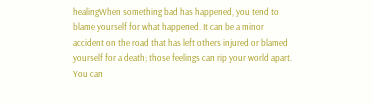healingWhen something bad has happened, you tend to blame yourself for what happened. It can be a minor accident on the road that has left others injured or blamed yourself for a death; those feelings can rip your world apart. You can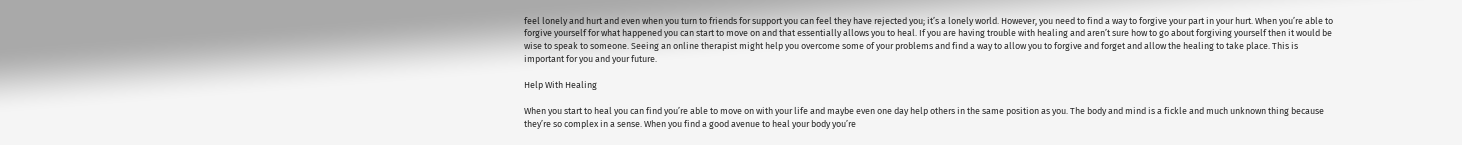feel lonely and hurt and even when you turn to friends for support you can feel they have rejected you; it’s a lonely world. However, you need to find a way to forgive your part in your hurt. When you’re able to forgive yourself for what happened you can start to move on and that essentially allows you to heal. If you are having trouble with healing and aren’t sure how to go about forgiving yourself then it would be wise to speak to someone. Seeing an online therapist might help you overcome some of your problems and find a way to allow you to forgive and forget and allow the healing to take place. This is important for you and your future.

Help With Healing

When you start to heal you can find you’re able to move on with your life and maybe even one day help others in the same position as you. The body and mind is a fickle and much unknown thing because they’re so complex in a sense. When you find a good avenue to heal your body you’re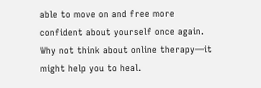able to move on and free more confident about yourself once again. Why not think about online therapy—it might help you to heal.